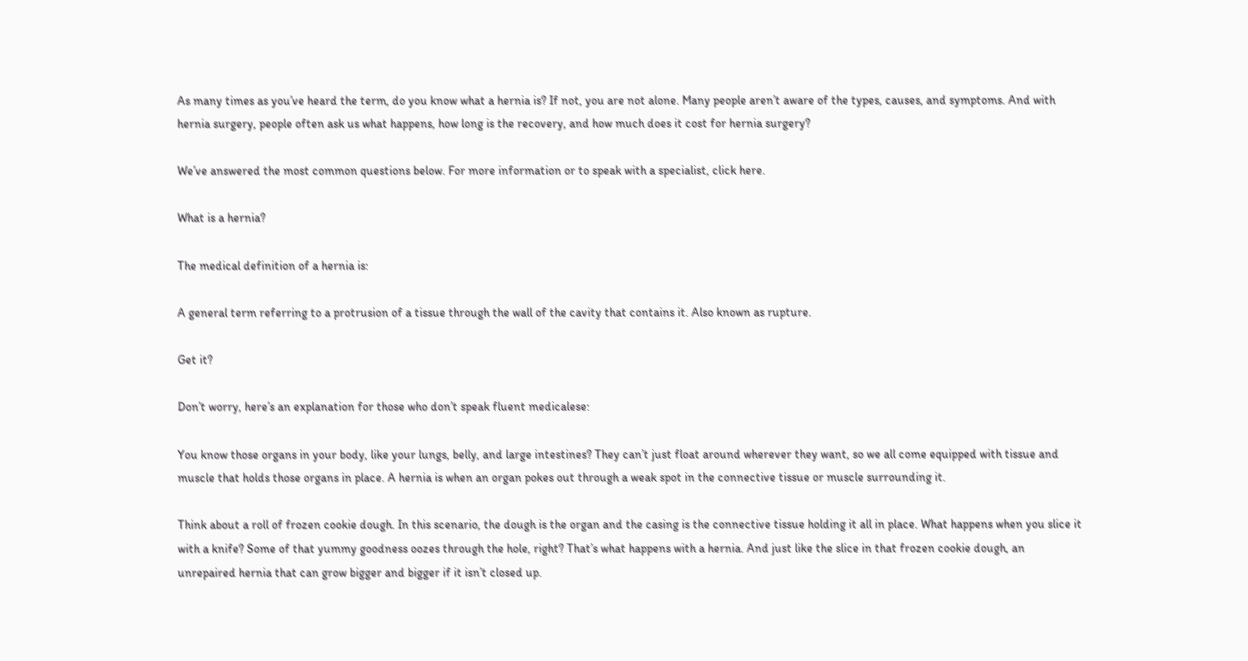As many times as you’ve heard the term, do you know what a hernia is? If not, you are not alone. Many people aren’t aware of the types, causes, and symptoms. And with hernia surgery, people often ask us what happens, how long is the recovery, and how much does it cost for hernia surgery?

We’ve answered the most common questions below. For more information or to speak with a specialist, click here.

What is a hernia?

The medical definition of a hernia is:

A general term referring to a protrusion of a tissue through the wall of the cavity that contains it. Also known as rupture.

Get it?

Don’t worry, here’s an explanation for those who don’t speak fluent medicalese:

You know those organs in your body, like your lungs, belly, and large intestines? They can’t just float around wherever they want, so we all come equipped with tissue and muscle that holds those organs in place. A hernia is when an organ pokes out through a weak spot in the connective tissue or muscle surrounding it.

Think about a roll of frozen cookie dough. In this scenario, the dough is the organ and the casing is the connective tissue holding it all in place. What happens when you slice it with a knife? Some of that yummy goodness oozes through the hole, right? That’s what happens with a hernia. And just like the slice in that frozen cookie dough, an unrepaired hernia that can grow bigger and bigger if it isn’t closed up.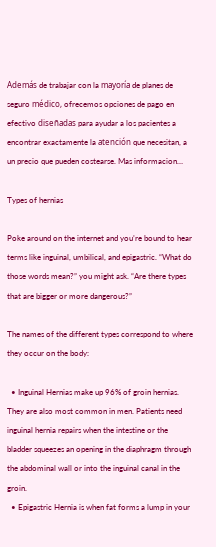Además de trabajar con la mayoría de planes de seguro médico, ofrecemos opciones de pago en efectivo diseñadas para ayudar a los pacientes a encontrar exactamente la atención que necesitan, a un precio que pueden costearse. Mas informacion…

Types of hernias

Poke around on the internet and you’re bound to hear terms like inguinal, umbilical, and epigastric. “What do those words mean?” you might ask. “Are there types that are bigger or more dangerous?”

The names of the different types correspond to where they occur on the body:

  • Inguinal Hernias make up 96% of groin hernias. They are also most common in men. Patients need inguinal hernia repairs when the intestine or the bladder squeezes an opening in the diaphragm through the abdominal wall or into the inguinal canal in the groin.
  • Epigastric Hernia is when fat forms a lump in your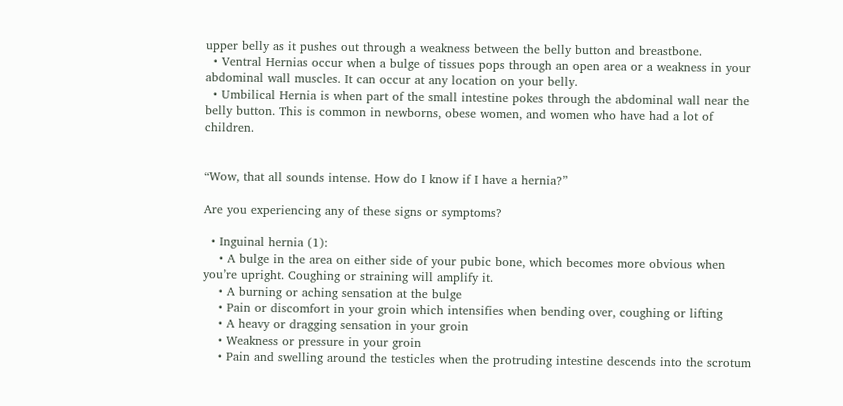upper belly as it pushes out through a weakness between the belly button and breastbone.
  • Ventral Hernias occur when a bulge of tissues pops through an open area or a weakness in your abdominal wall muscles. It can occur at any location on your belly.
  • Umbilical Hernia is when part of the small intestine pokes through the abdominal wall near the belly button. This is common in newborns, obese women, and women who have had a lot of children.


“Wow, that all sounds intense. How do I know if I have a hernia?”

Are you experiencing any of these signs or symptoms?

  • Inguinal hernia (1):
    • A bulge in the area on either side of your pubic bone, which becomes more obvious when you’re upright. Coughing or straining will amplify it.
    • A burning or aching sensation at the bulge
    • Pain or discomfort in your groin which intensifies when bending over, coughing or lifting
    • A heavy or dragging sensation in your groin
    • Weakness or pressure in your groin
    • Pain and swelling around the testicles when the protruding intestine descends into the scrotum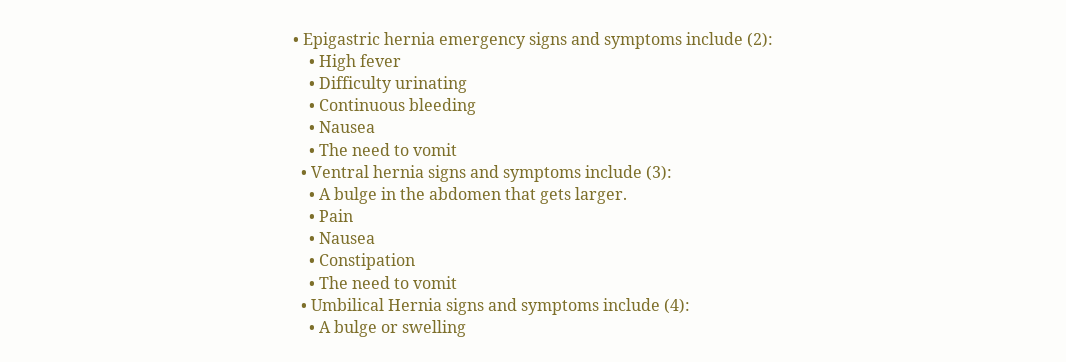• Epigastric hernia emergency signs and symptoms include (2):
    • High fever
    • Difficulty urinating
    • Continuous bleeding
    • Nausea
    • The need to vomit
  • Ventral hernia signs and symptoms include (3):
    • A bulge in the abdomen that gets larger.
    • Pain
    • Nausea
    • Constipation
    • The need to vomit
  • Umbilical Hernia signs and symptoms include (4):
    • A bulge or swelling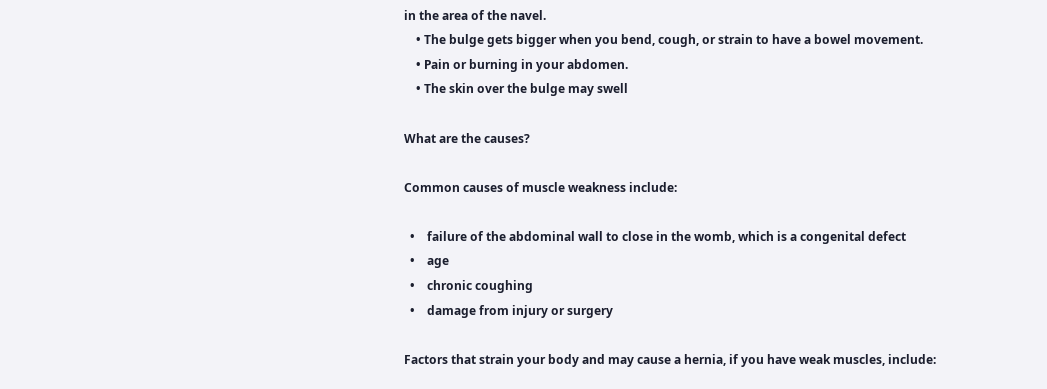in the area of the navel.
    • The bulge gets bigger when you bend, cough, or strain to have a bowel movement.
    • Pain or burning in your abdomen.
    • The skin over the bulge may swell

What are the causes?

Common causes of muscle weakness include:

  •    failure of the abdominal wall to close in the womb, which is a congenital defect
  •    age
  •    chronic coughing
  •    damage from injury or surgery

Factors that strain your body and may cause a hernia, if you have weak muscles, include: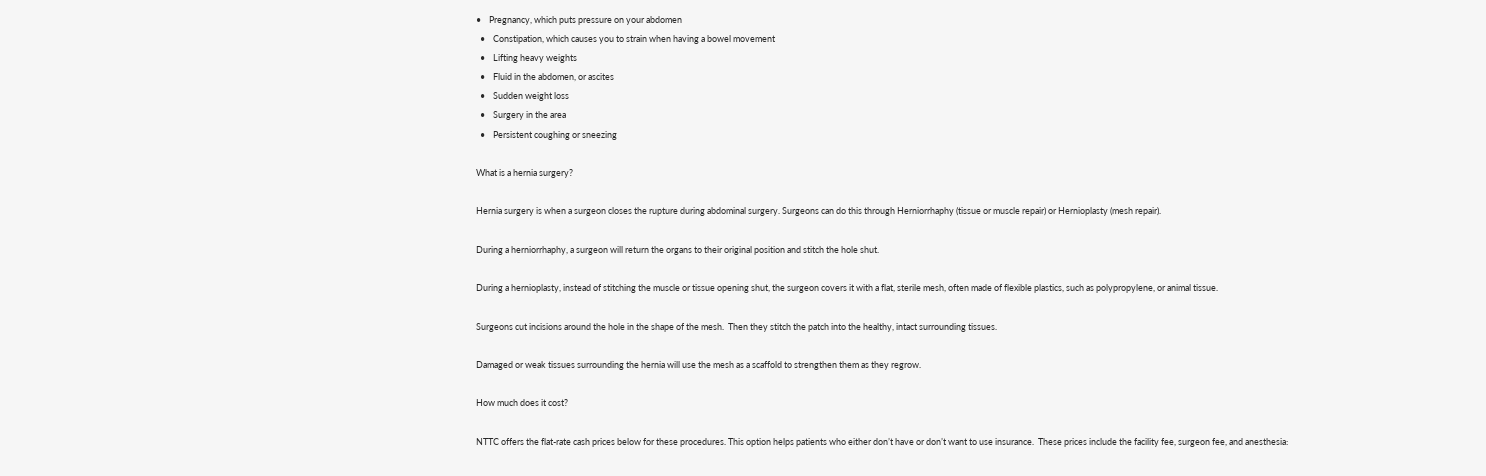•    Pregnancy, which puts pressure on your abdomen
  •    Constipation, which causes you to strain when having a bowel movement
  •    Lifting heavy weights
  •    Fluid in the abdomen, or ascites
  •    Sudden weight loss
  •    Surgery in the area
  •    Persistent coughing or sneezing

What is a hernia surgery?

Hernia surgery is when a surgeon closes the rupture during abdominal surgery. Surgeons can do this through Herniorrhaphy (tissue or muscle repair) or Hernioplasty (mesh repair).

During a herniorrhaphy, a surgeon will return the organs to their original position and stitch the hole shut.

During a hernioplasty, instead of stitching the muscle or tissue opening shut, the surgeon covers it with a flat, sterile mesh, often made of flexible plastics, such as polypropylene, or animal tissue.

Surgeons cut incisions around the hole in the shape of the mesh.  Then they stitch the patch into the healthy, intact surrounding tissues.

Damaged or weak tissues surrounding the hernia will use the mesh as a scaffold to strengthen them as they regrow.

How much does it cost?

NTTC offers the flat-rate cash prices below for these procedures. This option helps patients who either don’t have or don’t want to use insurance.  These prices include the facility fee, surgeon fee, and anesthesia: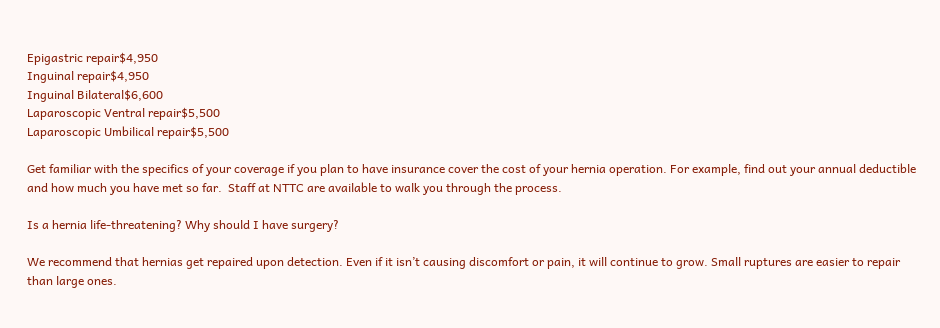Epigastric repair$4,950
Inguinal repair$4,950
Inguinal Bilateral$6,600
Laparoscopic Ventral repair$5,500
Laparoscopic Umbilical repair$5,500

Get familiar with the specifics of your coverage if you plan to have insurance cover the cost of your hernia operation. For example, find out your annual deductible and how much you have met so far.  Staff at NTTC are available to walk you through the process.

Is a hernia life-threatening? Why should I have surgery?

We recommend that hernias get repaired upon detection. Even if it isn’t causing discomfort or pain, it will continue to grow. Small ruptures are easier to repair than large ones.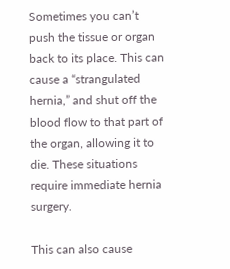Sometimes you can’t push the tissue or organ back to its place. This can cause a “strangulated hernia,” and shut off the blood flow to that part of the organ, allowing it to die. These situations require immediate hernia surgery.

This can also cause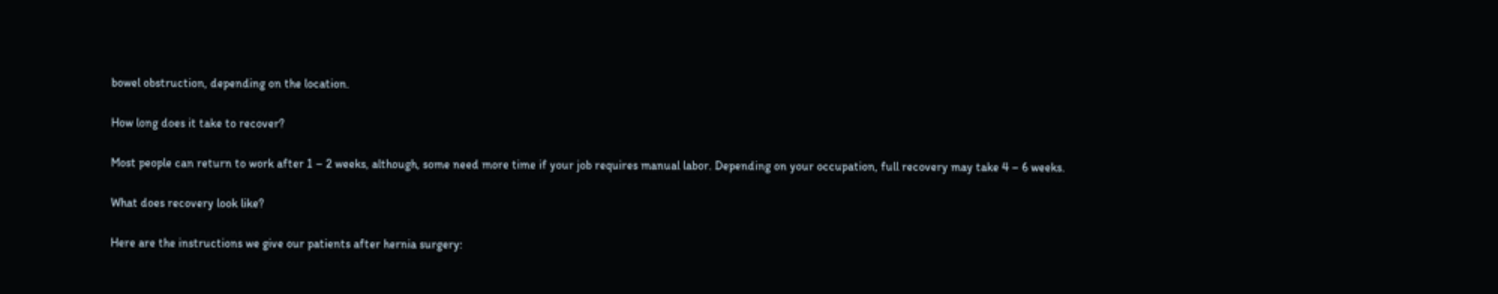bowel obstruction, depending on the location.

How long does it take to recover?

Most people can return to work after 1 – 2 weeks, although, some need more time if your job requires manual labor. Depending on your occupation, full recovery may take 4 – 6 weeks.

What does recovery look like?

Here are the instructions we give our patients after hernia surgery: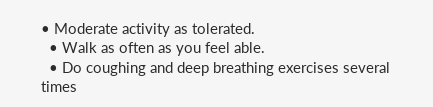• Moderate activity as tolerated.
  • Walk as often as you feel able.
  • Do coughing and deep breathing exercises several times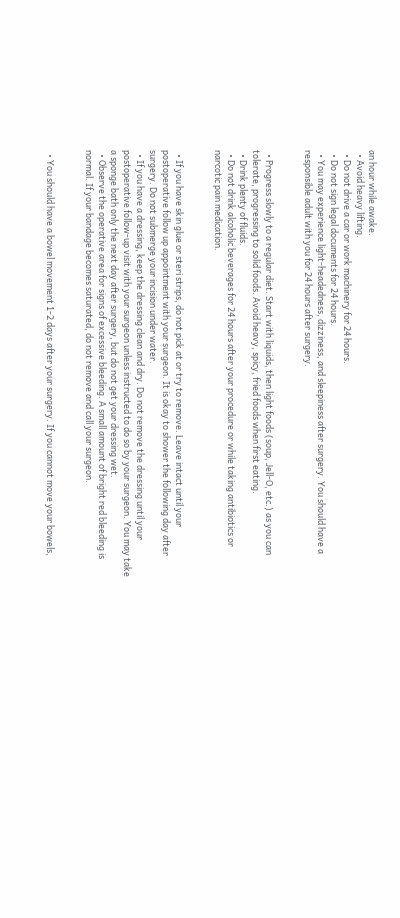an hour while awake.
  • Avoid heavy lifting.
  • Do not drive a car or work machinery for 24 hours.
  • Do not sign legal documents for 24 hours.
  • You may experience light-headedness, dizziness, and sleepiness after surgery. You should have a responsible adult with you for 24 hours after surgery.


  • Progress slowly to a regular diet. Start with liquids, then light foods (soup, Jell-O, etc.) as you can tolerate, progressing to solid foods. Avoid heavy, spicy, fried foods when first eating.
  • Drink plenty of fluids.
  • Do not drink alcoholic beverages for 24 hours after your procedure or while taking antibiotics or narcotic pain medication.


  • If you have skin glue or steri strips, do not pick at or try to remove. Leave intact until your postoperative follow up appointment with your surgeon. It is okay to shower the following day after surgery. Do not submerge your incision under water.
  • If you have a dressing, keep the dressing clean and dry. Do not remove the dressing until your postoperative follow-up visit with your surgeon unless instructed to do so by your surgeon. You may take a sponge bath only the next day after surgery, but do not get your dressing wet.
  • Observe the operative area for signs of excessive bleeding. A small amount of bright red bleeding is normal. If your bandage becomes saturated, do not remove and call your surgeon.


  • You should have a bowel movement 1-2 days after your surgery. If you cannot move your bowels,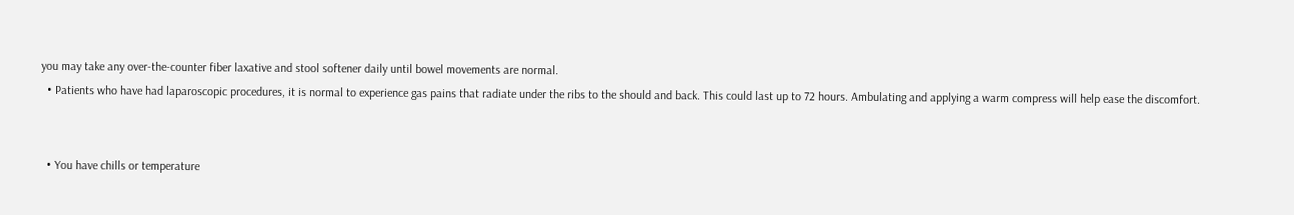you may take any over-the-counter fiber laxative and stool softener daily until bowel movements are normal.
  • Patients who have had laparoscopic procedures, it is normal to experience gas pains that radiate under the ribs to the should and back. This could last up to 72 hours. Ambulating and applying a warm compress will help ease the discomfort.


  • You have chills or temperature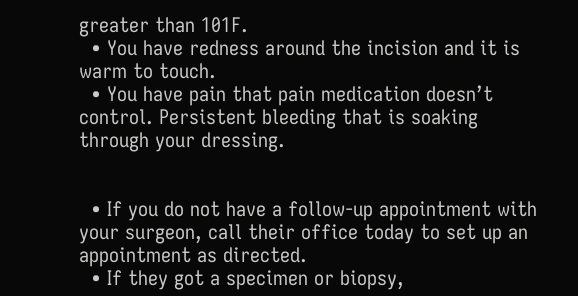greater than 101F.
  • You have redness around the incision and it is warm to touch.
  • You have pain that pain medication doesn’t control. Persistent bleeding that is soaking through your dressing.


  • If you do not have a follow-up appointment with your surgeon, call their office today to set up an appointment as directed.
  • If they got a specimen or biopsy,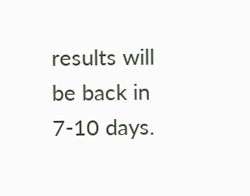results will be back in 7-10 days.